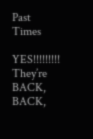Past Times

YES!!!!!!!!! They’re BACK, BACK,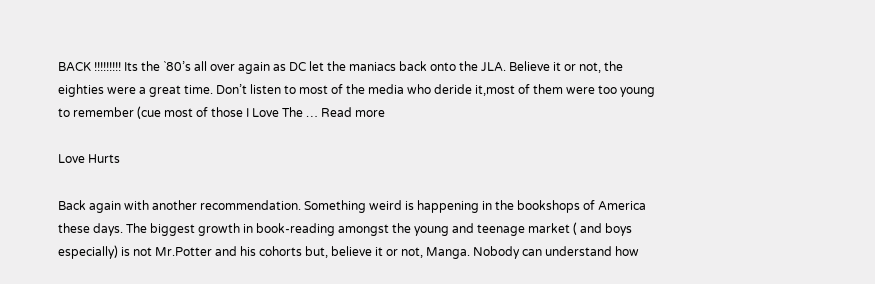BACK !!!!!!!!! Its the `80’s all over again as DC let the maniacs back onto the JLA. Believe it or not, the eighties were a great time. Don’t listen to most of the media who deride it,most of them were too young to remember (cue most of those I Love The … Read more

Love Hurts

Back again with another recommendation. Something weird is happening in the bookshops of America these days. The biggest growth in book-reading amongst the young and teenage market ( and boys especially) is not Mr.Potter and his cohorts but, believe it or not, Manga. Nobody can understand how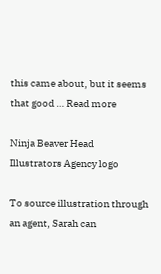this came about, but it seems that good … Read more

Ninja Beaver Head
Illustrators Agency logo

To source illustration through an agent, Sarah can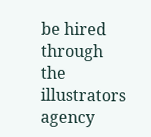be hired through the illustrators agency